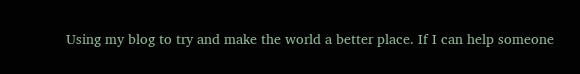Using my blog to try and make the world a better place. If I can help someone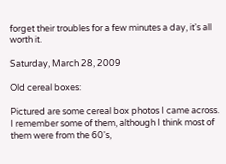forget their troubles for a few minutes a day, it's all worth it.

Saturday, March 28, 2009

Old cereal boxes:

Pictured are some cereal box photos I came across. I remember some of them, although I think most of them were from the 60's,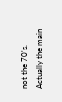not the 70's. Actually the main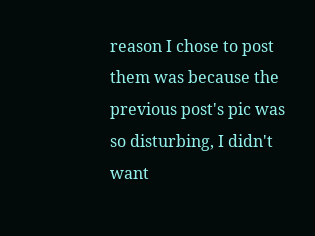reason I chose to post them was because the previous post's pic was so disturbing, I didn't want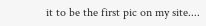it to be the first pic on my site....